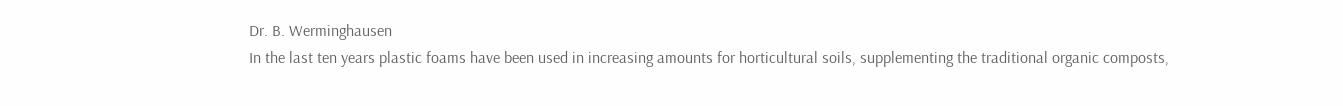Dr. B. Werminghausen
In the last ten years plastic foams have been used in increasing amounts for horticultural soils, supplementing the traditional organic composts,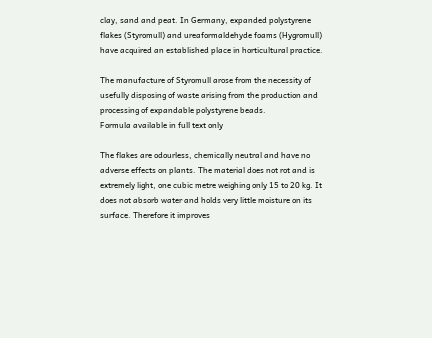clay, sand and peat. In Germany, expanded polystyrene flakes (Styromull) and ureaformaldehyde foams (Hygromull) have acquired an established place in horticultural practice.

The manufacture of Styromull arose from the necessity of usefully disposing of waste arising from the production and processing of expandable polystyrene beads.
Formula available in full text only

The flakes are odourless, chemically neutral and have no adverse effects on plants. The material does not rot and is extremely light, one cubic metre weighing only 15 to 20 kg. It does not absorb water and holds very little moisture on its surface. Therefore it improves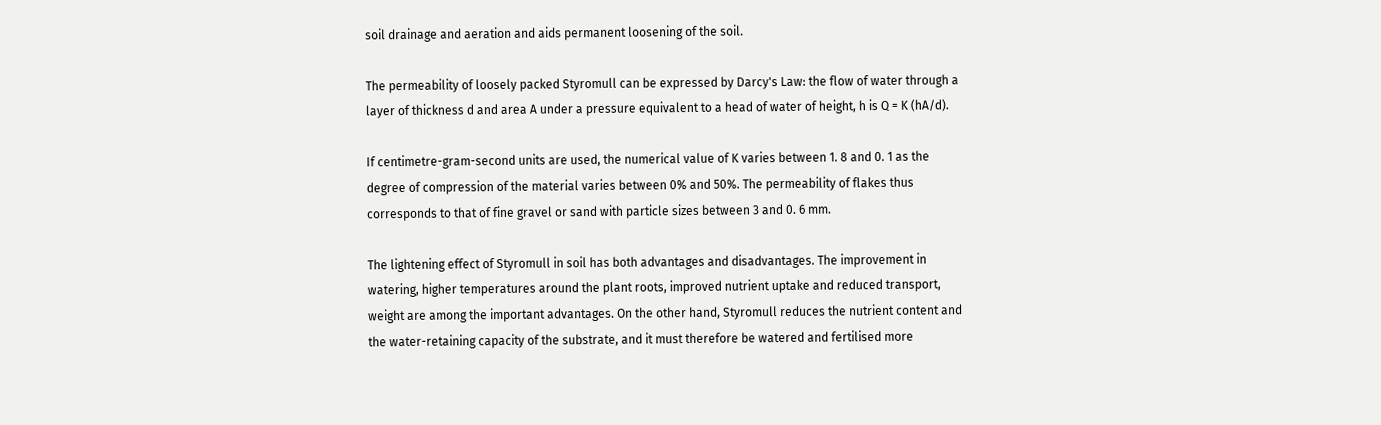soil drainage and aeration and aids permanent loosening of the soil.

The permeability of loosely packed Styromull can be expressed by Darcy's Law: the flow of water through a layer of thickness d and area A under a pressure equivalent to a head of water of height, h is Q = K (hA/d).

If centimetre-gram-second units are used, the numerical value of K varies between 1. 8 and 0. 1 as the degree of compression of the material varies between 0% and 50%. The permeability of flakes thus corresponds to that of fine gravel or sand with particle sizes between 3 and 0. 6 mm.

The lightening effect of Styromull in soil has both advantages and disadvantages. The improvement in watering, higher temperatures around the plant roots, improved nutrient uptake and reduced transport, weight are among the important advantages. On the other hand, Styromull reduces the nutrient content and the water-retaining capacity of the substrate, and it must therefore be watered and fertilised more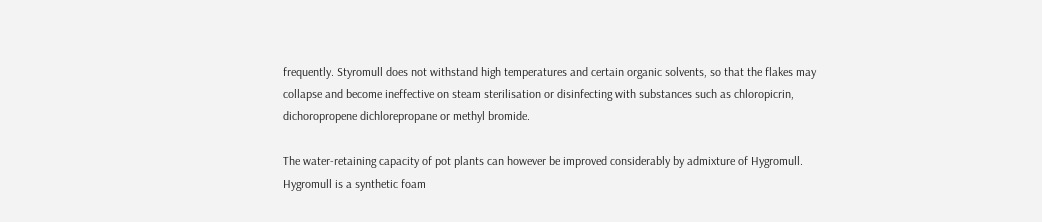frequently. Styromull does not withstand high temperatures and certain organic solvents, so that the flakes may collapse and become ineffective on steam sterilisation or disinfecting with substances such as chloropicrin, dichoropropene dichlorepropane or methyl bromide.

The water-retaining capacity of pot plants can however be improved considerably by admixture of Hygromull. Hygromull is a synthetic foam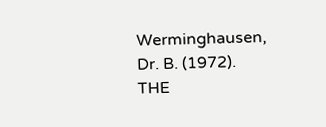Werminghausen, Dr. B. (1972). THE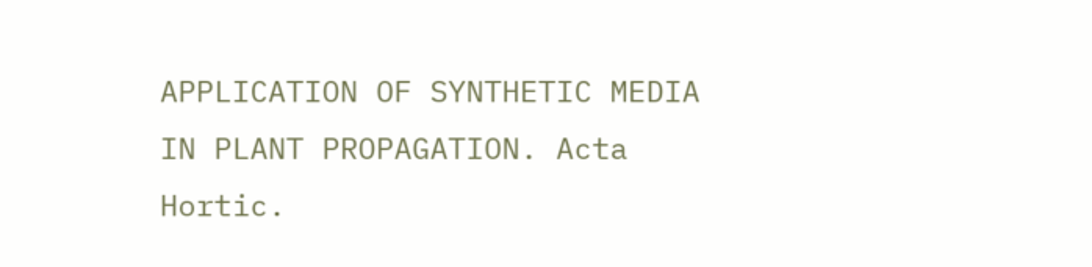APPLICATION OF SYNTHETIC MEDIA IN PLANT PROPAGATION. Acta Hortic.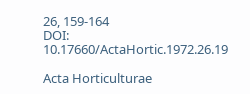26, 159-164
DOI: 10.17660/ActaHortic.1972.26.19

Acta Horticulturae